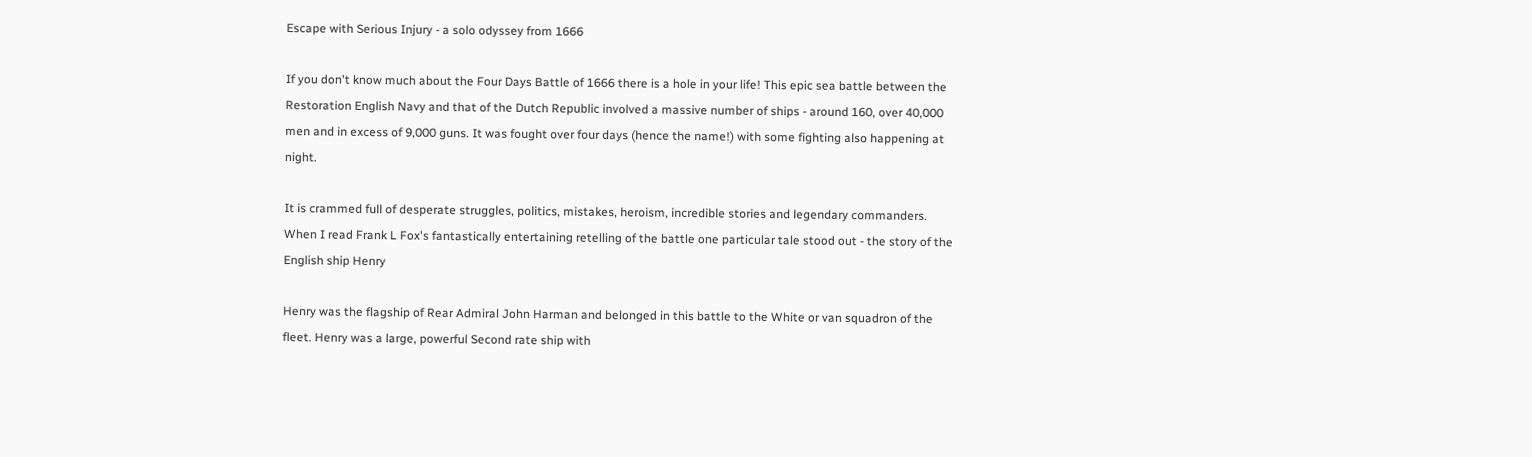Escape with Serious Injury - a solo odyssey from 1666

If you don't know much about the Four Days Battle of 1666 there is a hole in your life! This epic sea battle between the Restoration English Navy and that of the Dutch Republic involved a massive number of ships - around 160, over 40,000 men and in excess of 9,000 guns. It was fought over four days (hence the name!) with some fighting also happening at night.

It is crammed full of desperate struggles, politics, mistakes, heroism, incredible stories and legendary commanders. When I read Frank L Fox's fantastically entertaining retelling of the battle one particular tale stood out - the story of the English ship Henry

Henry was the flagship of Rear Admiral John Harman and belonged in this battle to the White or van squadron of the fleet. Henry was a large, powerful Second rate ship with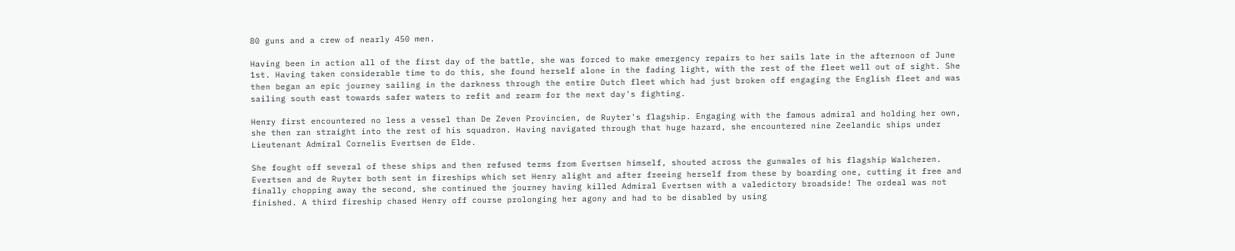80 guns and a crew of nearly 450 men.

Having been in action all of the first day of the battle, she was forced to make emergency repairs to her sails late in the afternoon of June 1st. Having taken considerable time to do this, she found herself alone in the fading light, with the rest of the fleet well out of sight. She then began an epic journey sailing in the darkness through the entire Dutch fleet which had just broken off engaging the English fleet and was sailing south east towards safer waters to refit and rearm for the next day's fighting.

Henry first encountered no less a vessel than De Zeven Provincien, de Ruyter's flagship. Engaging with the famous admiral and holding her own, she then ran straight into the rest of his squadron. Having navigated through that huge hazard, she encountered nine Zeelandic ships under Lieutenant Admiral Cornelis Evertsen de Elde.

She fought off several of these ships and then refused terms from Evertsen himself, shouted across the gunwales of his flagship Walcheren.  Evertsen and de Ruyter both sent in fireships which set Henry alight and after freeing herself from these by boarding one, cutting it free and finally chopping away the second, she continued the journey having killed Admiral Evertsen with a valedictory broadside! The ordeal was not finished. A third fireship chased Henry off course prolonging her agony and had to be disabled by using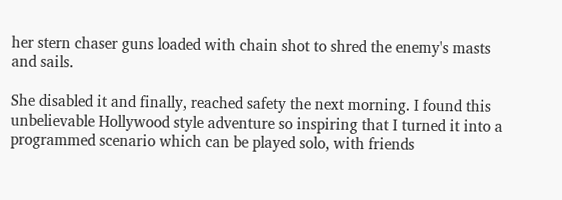her stern chaser guns loaded with chain shot to shred the enemy's masts and sails.

She disabled it and finally, reached safety the next morning. I found this unbelievable Hollywood style adventure so inspiring that I turned it into a programmed scenario which can be played solo, with friends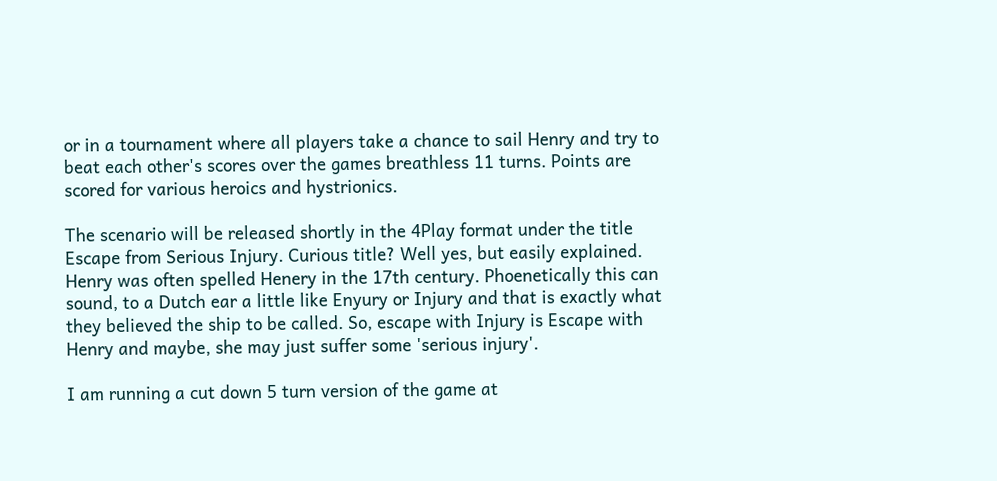or in a tournament where all players take a chance to sail Henry and try to beat each other's scores over the games breathless 11 turns. Points are scored for various heroics and hystrionics.

The scenario will be released shortly in the 4Play format under the title Escape from Serious Injury. Curious title? Well yes, but easily explained. Henry was often spelled Henery in the 17th century. Phoenetically this can sound, to a Dutch ear a little like Enyury or Injury and that is exactly what they believed the ship to be called. So, escape with Injury is Escape with Henry and maybe, she may just suffer some 'serious injury'.

I am running a cut down 5 turn version of the game at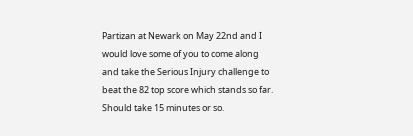Partizan at Newark on May 22nd and I would love some of you to come along and take the Serious Injury challenge to beat the 82 top score which stands so far. Should take 15 minutes or so.